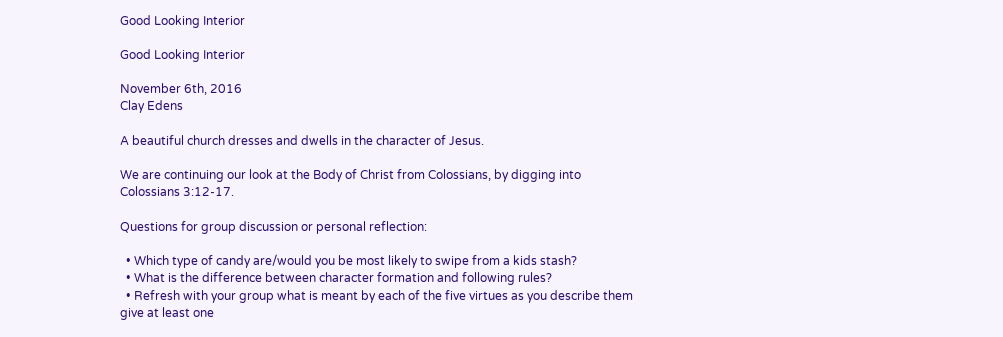Good Looking Interior

Good Looking Interior

November 6th, 2016
Clay Edens

A beautiful church dresses and dwells in the character of Jesus.

We are continuing our look at the Body of Christ from Colossians, by digging into Colossians 3:12-17.

Questions for group discussion or personal reflection:

  • Which type of candy are/would you be most likely to swipe from a kids stash?
  • What is the difference between character formation and following rules?
  • Refresh with your group what is meant by each of the five virtues as you describe them give at least one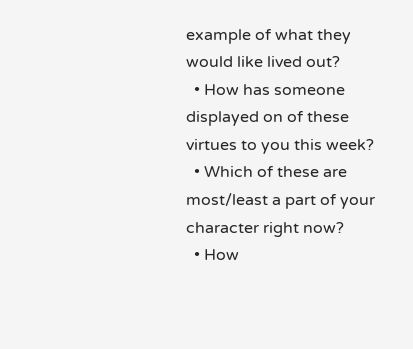example of what they would like lived out?
  • How has someone displayed on of these virtues to you this week?
  • Which of these are most/least a part of your character right now?
  • How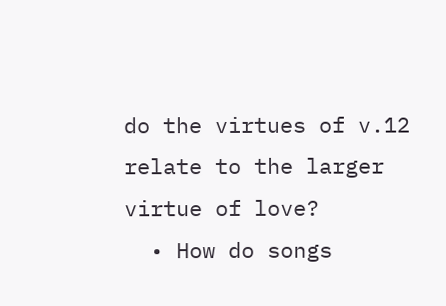do the virtues of v.12 relate to the larger virtue of love?
  • How do songs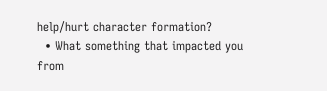help/hurt character formation?
  • What something that impacted you from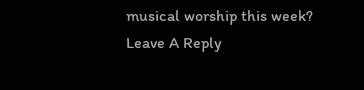musical worship this week?
Leave A Reply